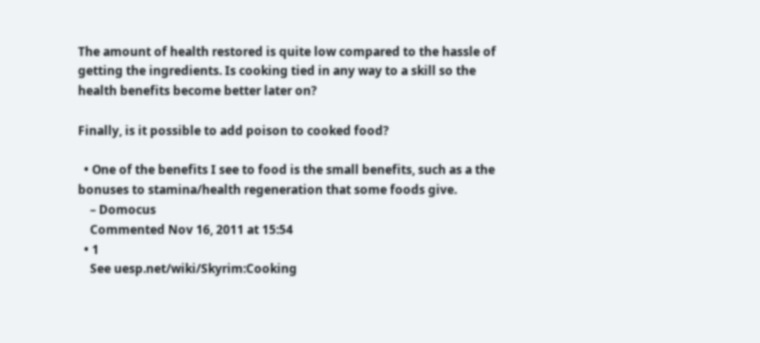The amount of health restored is quite low compared to the hassle of getting the ingredients. Is cooking tied in any way to a skill so the health benefits become better later on?

Finally, is it possible to add poison to cooked food?

  • One of the benefits I see to food is the small benefits, such as a the bonuses to stamina/health regeneration that some foods give.
    – Domocus
    Commented Nov 16, 2011 at 15:54
  • 1
    See uesp.net/wiki/Skyrim:Cooking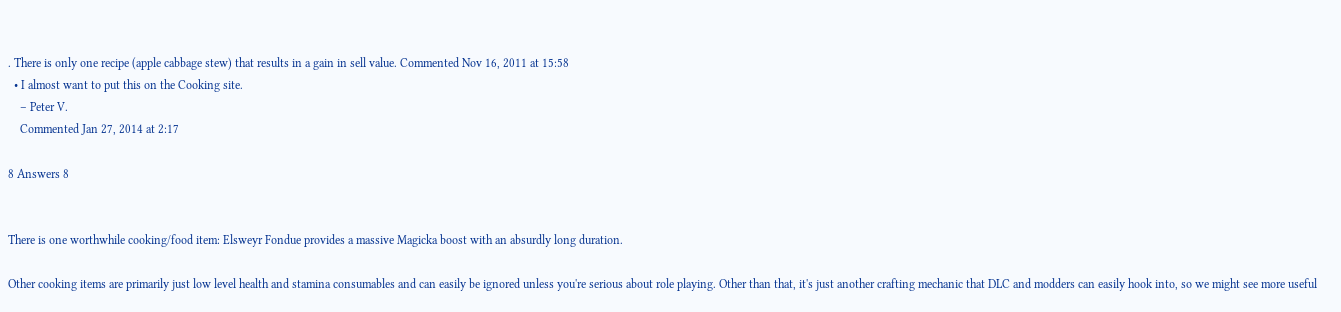. There is only one recipe (apple cabbage stew) that results in a gain in sell value. Commented Nov 16, 2011 at 15:58
  • I almost want to put this on the Cooking site.
    – Peter V.
    Commented Jan 27, 2014 at 2:17

8 Answers 8


There is one worthwhile cooking/food item: Elsweyr Fondue provides a massive Magicka boost with an absurdly long duration.

Other cooking items are primarily just low level health and stamina consumables and can easily be ignored unless you're serious about role playing. Other than that, it's just another crafting mechanic that DLC and modders can easily hook into, so we might see more useful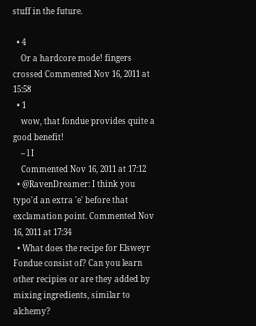stuff in the future.

  • 4
    Or a hardcore mode! fingers crossed Commented Nov 16, 2011 at 15:58
  • 1
    wow, that fondue provides quite a good benefit!
    – l I
    Commented Nov 16, 2011 at 17:12
  • @RavenDreamer: I think you typo'd an extra 'e' before that exclamation point. Commented Nov 16, 2011 at 17:34
  • What does the recipe for Elsweyr Fondue consist of? Can you learn other recipies or are they added by mixing ingredients, similar to alchemy?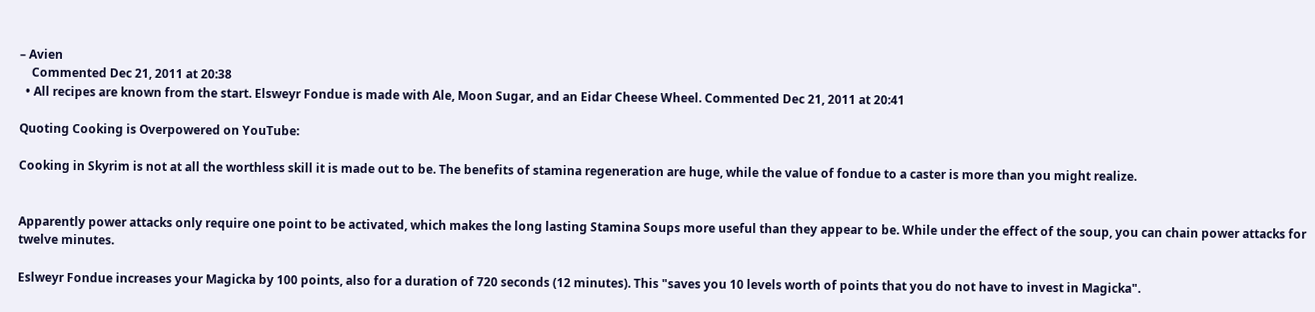– Avien
    Commented Dec 21, 2011 at 20:38
  • All recipes are known from the start. Elsweyr Fondue is made with Ale, Moon Sugar, and an Eidar Cheese Wheel. Commented Dec 21, 2011 at 20:41

Quoting Cooking is Overpowered on YouTube:

Cooking in Skyrim is not at all the worthless skill it is made out to be. The benefits of stamina regeneration are huge, while the value of fondue to a caster is more than you might realize.


Apparently power attacks only require one point to be activated, which makes the long lasting Stamina Soups more useful than they appear to be. While under the effect of the soup, you can chain power attacks for twelve minutes.

Eslweyr Fondue increases your Magicka by 100 points, also for a duration of 720 seconds (12 minutes). This "saves you 10 levels worth of points that you do not have to invest in Magicka".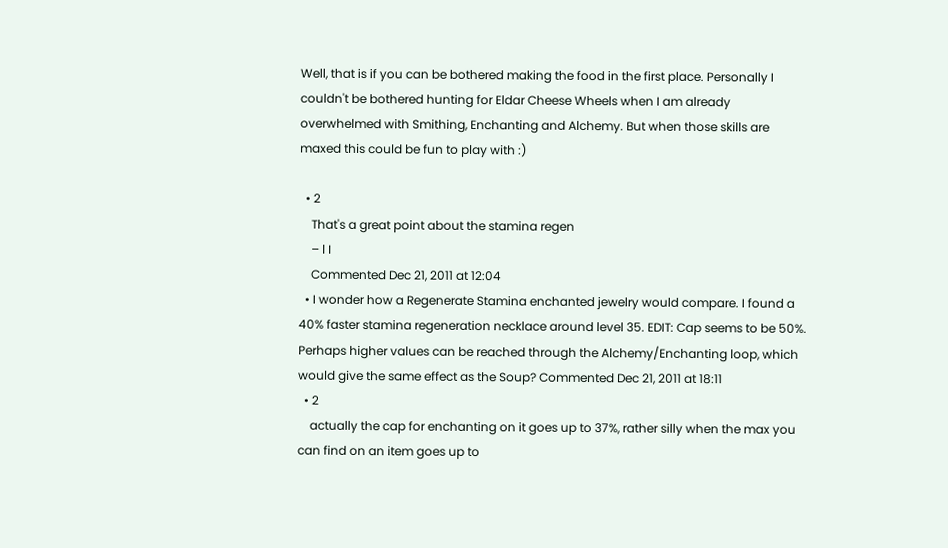Well, that is if you can be bothered making the food in the first place. Personally I couldn't be bothered hunting for Eldar Cheese Wheels when I am already overwhelmed with Smithing, Enchanting and Alchemy. But when those skills are maxed this could be fun to play with :)

  • 2
    That's a great point about the stamina regen
    – l I
    Commented Dec 21, 2011 at 12:04
  • I wonder how a Regenerate Stamina enchanted jewelry would compare. I found a 40% faster stamina regeneration necklace around level 35. EDIT: Cap seems to be 50%. Perhaps higher values can be reached through the Alchemy/Enchanting loop, which would give the same effect as the Soup? Commented Dec 21, 2011 at 18:11
  • 2
    actually the cap for enchanting on it goes up to 37%, rather silly when the max you can find on an item goes up to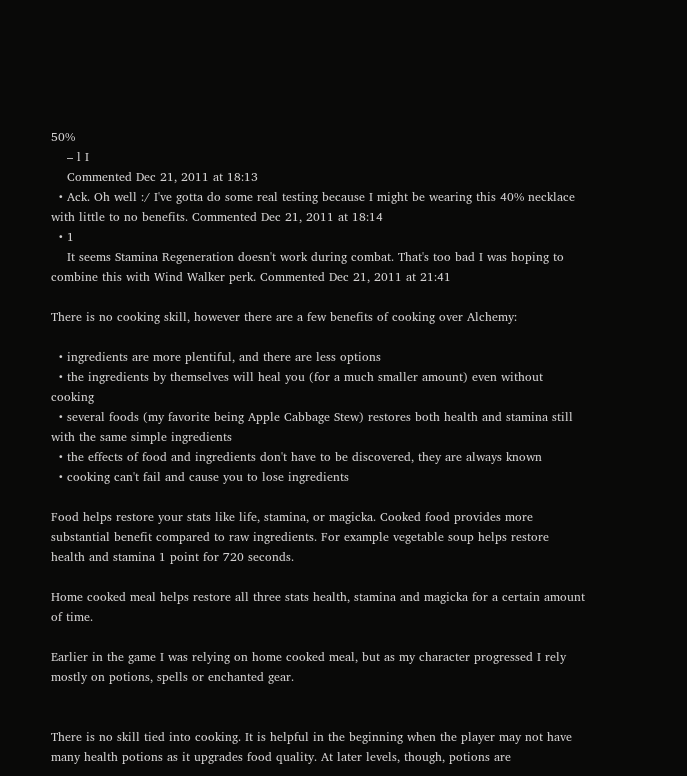50%
    – l I
    Commented Dec 21, 2011 at 18:13
  • Ack. Oh well :/ I've gotta do some real testing because I might be wearing this 40% necklace with little to no benefits. Commented Dec 21, 2011 at 18:14
  • 1
    It seems Stamina Regeneration doesn't work during combat. That's too bad I was hoping to combine this with Wind Walker perk. Commented Dec 21, 2011 at 21:41

There is no cooking skill, however there are a few benefits of cooking over Alchemy:

  • ingredients are more plentiful, and there are less options
  • the ingredients by themselves will heal you (for a much smaller amount) even without cooking
  • several foods (my favorite being Apple Cabbage Stew) restores both health and stamina still with the same simple ingredients
  • the effects of food and ingredients don't have to be discovered, they are always known
  • cooking can't fail and cause you to lose ingredients

Food helps restore your stats like life, stamina, or magicka. Cooked food provides more substantial benefit compared to raw ingredients. For example vegetable soup helps restore health and stamina 1 point for 720 seconds.

Home cooked meal helps restore all three stats health, stamina and magicka for a certain amount of time.

Earlier in the game I was relying on home cooked meal, but as my character progressed I rely mostly on potions, spells or enchanted gear.


There is no skill tied into cooking. It is helpful in the beginning when the player may not have many health potions as it upgrades food quality. At later levels, though, potions are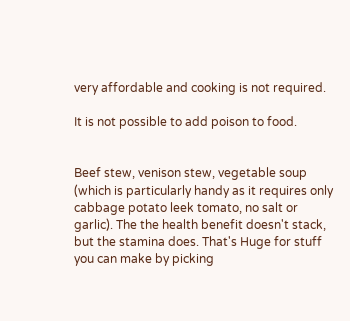very affordable and cooking is not required.

It is not possible to add poison to food.


Beef stew, venison stew, vegetable soup (which is particularly handy as it requires only cabbage potato leek tomato, no salt or garlic). The the health benefit doesn't stack, but the stamina does. That's Huge for stuff you can make by picking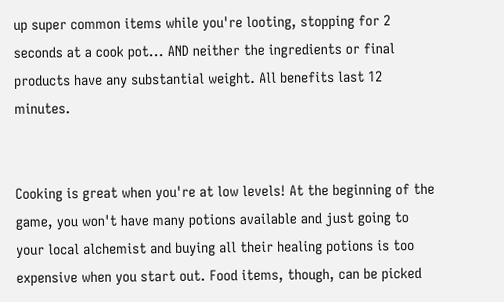up super common items while you're looting, stopping for 2 seconds at a cook pot... AND neither the ingredients or final products have any substantial weight. All benefits last 12 minutes.


Cooking is great when you're at low levels! At the beginning of the game, you won't have many potions available and just going to your local alchemist and buying all their healing potions is too expensive when you start out. Food items, though, can be picked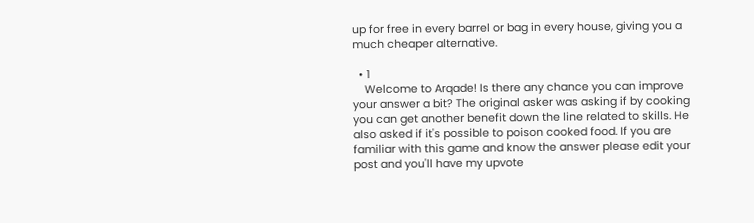up for free in every barrel or bag in every house, giving you a much cheaper alternative.

  • 1
    Welcome to Arqade! Is there any chance you can improve your answer a bit? The original asker was asking if by cooking you can get another benefit down the line related to skills. He also asked if it's possible to poison cooked food. If you are familiar with this game and know the answer please edit your post and you'll have my upvote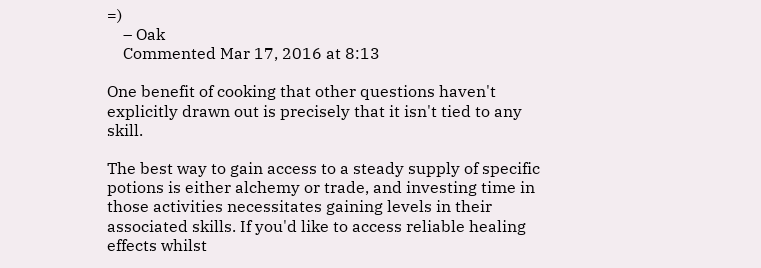=)
    – Oak
    Commented Mar 17, 2016 at 8:13

One benefit of cooking that other questions haven't explicitly drawn out is precisely that it isn't tied to any skill.

The best way to gain access to a steady supply of specific potions is either alchemy or trade, and investing time in those activities necessitates gaining levels in their associated skills. If you'd like to access reliable healing effects whilst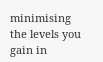minimising the levels you gain in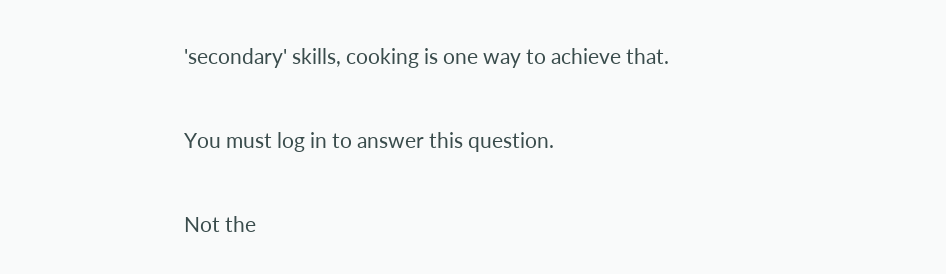'secondary' skills, cooking is one way to achieve that.

You must log in to answer this question.

Not the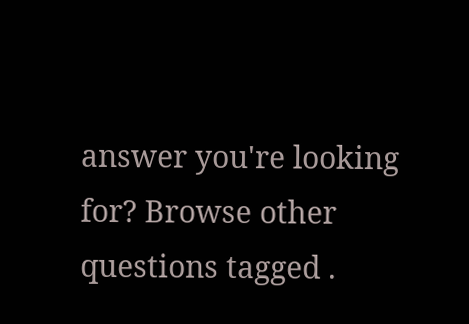answer you're looking for? Browse other questions tagged .